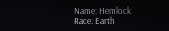Name: Hemlock
Race: Earth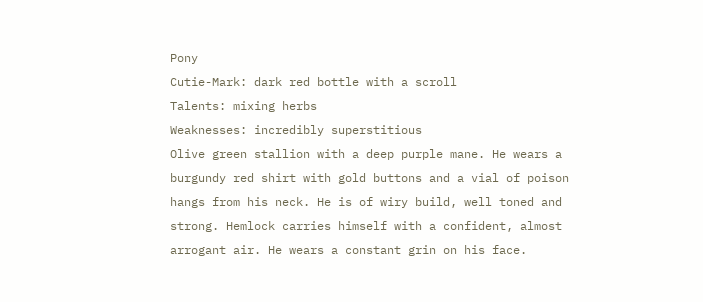Pony
Cutie-Mark: dark red bottle with a scroll
Talents: mixing herbs
Weaknesses: incredibly superstitious
Olive green stallion with a deep purple mane. He wears a burgundy red shirt with gold buttons and a vial of poison hangs from his neck. He is of wiry build, well toned and strong. Hemlock carries himself with a confident, almost arrogant air. He wears a constant grin on his face.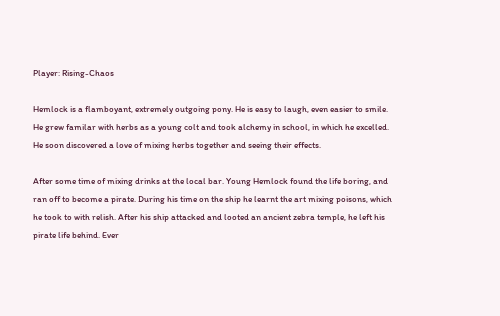Player: Rising-Chaos

Hemlock is a flamboyant, extremely outgoing pony. He is easy to laugh, even easier to smile. He grew familar with herbs as a young colt and took alchemy in school, in which he excelled. He soon discovered a love of mixing herbs together and seeing their effects.

After some time of mixing drinks at the local bar. Young Hemlock found the life boring, and ran off to become a pirate. During his time on the ship he learnt the art mixing poisons, which he took to with relish. After his ship attacked and looted an ancient zebra temple, he left his pirate life behind. Ever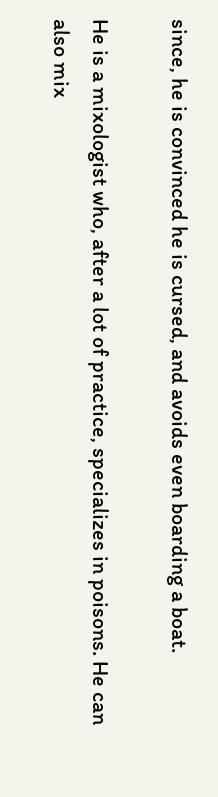since, he is convinced he is cursed, and avoids even boarding a boat.

He is a mixologist who, after a lot of practice, specializes in poisons. He can also mix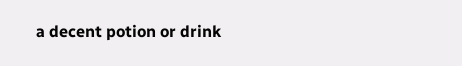a decent potion or drink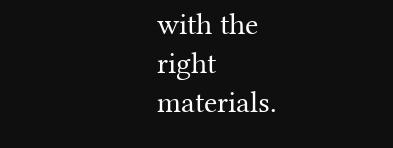with the right materials.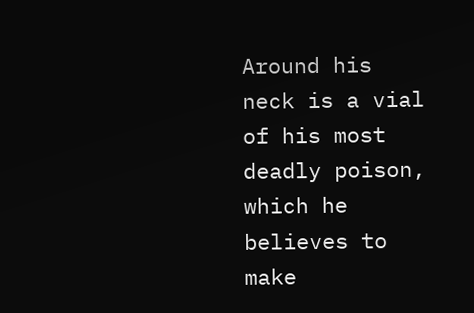Around his neck is a vial of his most deadly poison, which he believes to make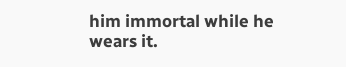him immortal while he wears it.